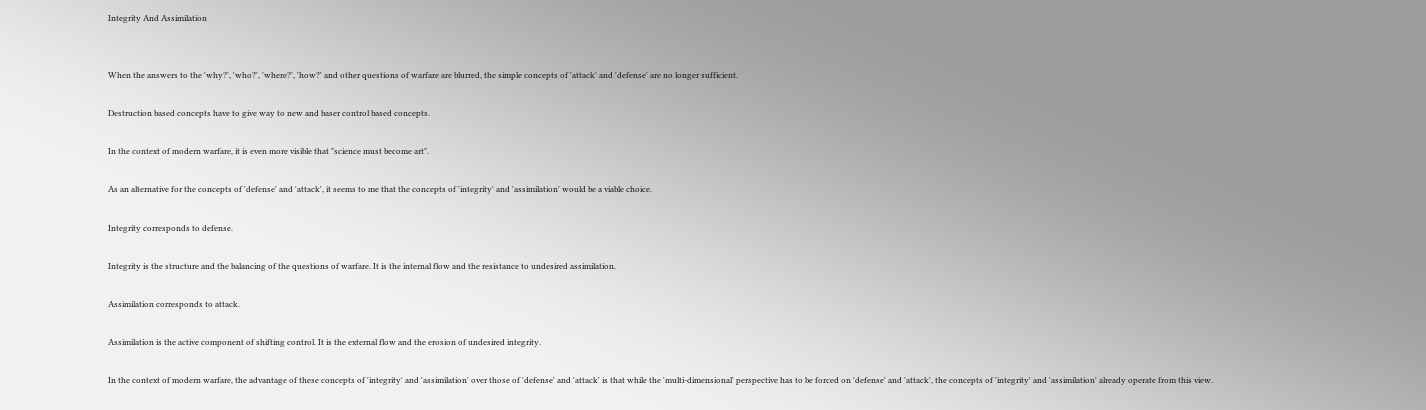Integrity And Assimilation


When the answers to the 'why?', 'who?', 'where?', 'how?' and other questions of warfare are blurred, the simple concepts of 'attack' and 'defense' are no longer sufficient.

Destruction based concepts have to give way to new and baser control based concepts.

In the context of modern warfare, it is even more visible that "science must become art".

As an alternative for the concepts of 'defense' and 'attack', it seems to me that the concepts of 'integrity' and 'assimilation' would be a viable choice.

Integrity corresponds to defense.

Integrity is the structure and the balancing of the questions of warfare. It is the internal flow and the resistance to undesired assimilation.

Assimilation corresponds to attack.

Assimilation is the active component of shifting control. It is the external flow and the erosion of undesired integrity.

In the context of modern warfare, the advantage of these concepts of 'integrity' and 'assimilation' over those of 'defense' and 'attack' is that while the 'multi-dimensional' perspective has to be forced on 'defense' and 'attack', the concepts of 'integrity' and 'assimilation' already operate from this view.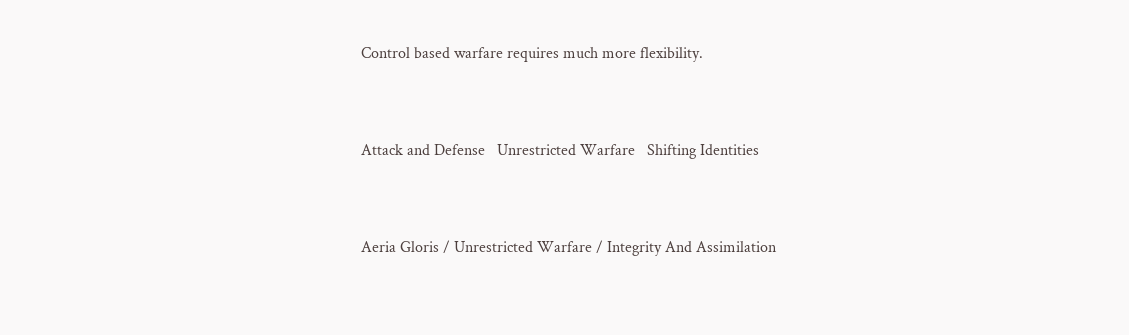Control based warfare requires much more flexibility.


Attack and Defense   Unrestricted Warfare   Shifting Identities


Aeria Gloris / Unrestricted Warfare / Integrity And Assimilation